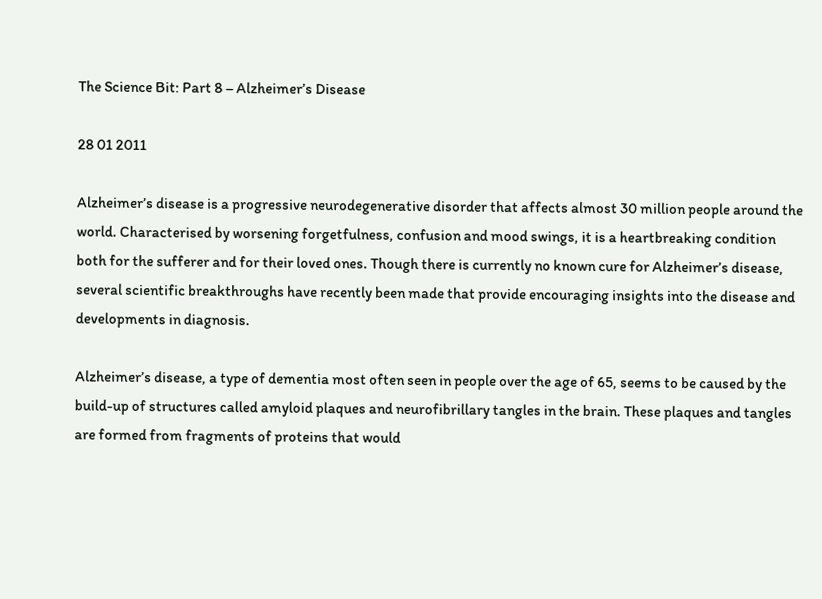The Science Bit: Part 8 – Alzheimer’s Disease

28 01 2011

Alzheimer’s disease is a progressive neurodegenerative disorder that affects almost 30 million people around the world. Characterised by worsening forgetfulness, confusion and mood swings, it is a heartbreaking condition both for the sufferer and for their loved ones. Though there is currently no known cure for Alzheimer’s disease, several scientific breakthroughs have recently been made that provide encouraging insights into the disease and developments in diagnosis.

Alzheimer’s disease, a type of dementia most often seen in people over the age of 65, seems to be caused by the build-up of structures called amyloid plaques and neurofibrillary tangles in the brain. These plaques and tangles are formed from fragments of proteins that would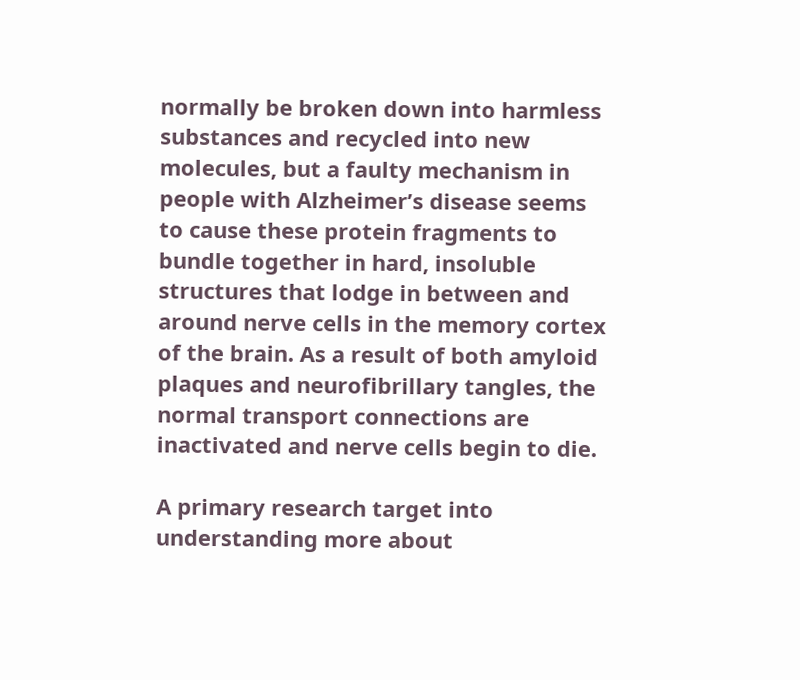normally be broken down into harmless substances and recycled into new molecules, but a faulty mechanism in people with Alzheimer’s disease seems to cause these protein fragments to bundle together in hard, insoluble structures that lodge in between and around nerve cells in the memory cortex of the brain. As a result of both amyloid plaques and neurofibrillary tangles, the normal transport connections are inactivated and nerve cells begin to die.

A primary research target into understanding more about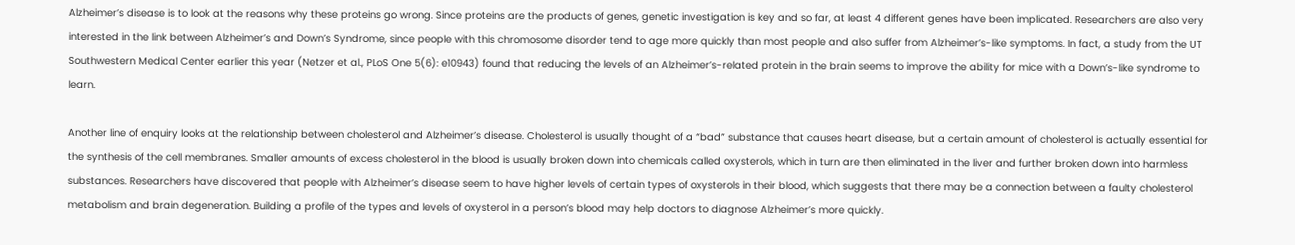Alzheimer’s disease is to look at the reasons why these proteins go wrong. Since proteins are the products of genes, genetic investigation is key and so far, at least 4 different genes have been implicated. Researchers are also very interested in the link between Alzheimer’s and Down’s Syndrome, since people with this chromosome disorder tend to age more quickly than most people and also suffer from Alzheimer’s-like symptoms. In fact, a study from the UT Southwestern Medical Center earlier this year (Netzer et al., PLoS One 5(6): e10943) found that reducing the levels of an Alzheimer’s-related protein in the brain seems to improve the ability for mice with a Down’s-like syndrome to learn.

Another line of enquiry looks at the relationship between cholesterol and Alzheimer’s disease. Cholesterol is usually thought of a “bad” substance that causes heart disease, but a certain amount of cholesterol is actually essential for the synthesis of the cell membranes. Smaller amounts of excess cholesterol in the blood is usually broken down into chemicals called oxysterols, which in turn are then eliminated in the liver and further broken down into harmless substances. Researchers have discovered that people with Alzheimer’s disease seem to have higher levels of certain types of oxysterols in their blood, which suggests that there may be a connection between a faulty cholesterol metabolism and brain degeneration. Building a profile of the types and levels of oxysterol in a person’s blood may help doctors to diagnose Alzheimer’s more quickly.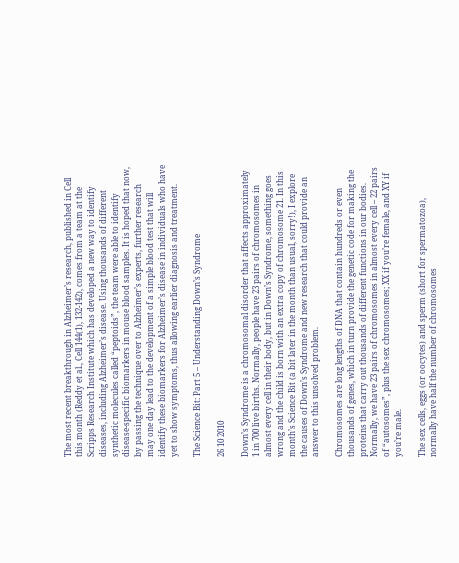The most recent breakthrough in Alzheimer’s research, published in Cell this month (Reddy et al., Cell 144(1), 132-142), comes from a team at the Scripps Research Institute which has developed a new way to identify diseases, including Alzheimer’s disease. Using thousands of different synthetic molecules called “peptoids”, the team were able to identify disease-specific biomarkers in mouse blood samples. It is hoped that now, by passing the technique over to Alzheimer’s experts, further research may one day lead to the development of a simple blood test that will identify these biomarkers for Alzheimer’s disease in individuals who have yet to show symptoms, thus allowing earlier diagnosis and treatment.

The Science Bit: Part 5 – Understanding Down’s Syndrome

26 10 2010

Down’s Syndrome is a chromosomal disorder that affects approximately 1 in 700 live births. Normally, people have 23 pairs of chromosomes in almost every cell in their body, but in Down’s Syndrome, something goes wrong and the child is born with an extra copy of chromosome 21. In this month’s Science Bit (a bit later in the month than usual, sorry!), I explore the causes of Down’s Syndrome and new research that could provide an answer to this unsolved problem.

Chromosomes are long lengths of DNA that contain hundreds or even thousands of genes, which in turn provide the genetic code for making the proteins that carry out thousands of different functions in our bodies. Normally, we have 23 pairs of chromosomes in almost every cell – 22 pairs of “autosomes”, plus the sex chromosomes; XX if you’re female, and XY if you’re male.

The sex cells, eggs (or oocytes) and sperm (short for spermatozoa), normally have half the number of chromosomes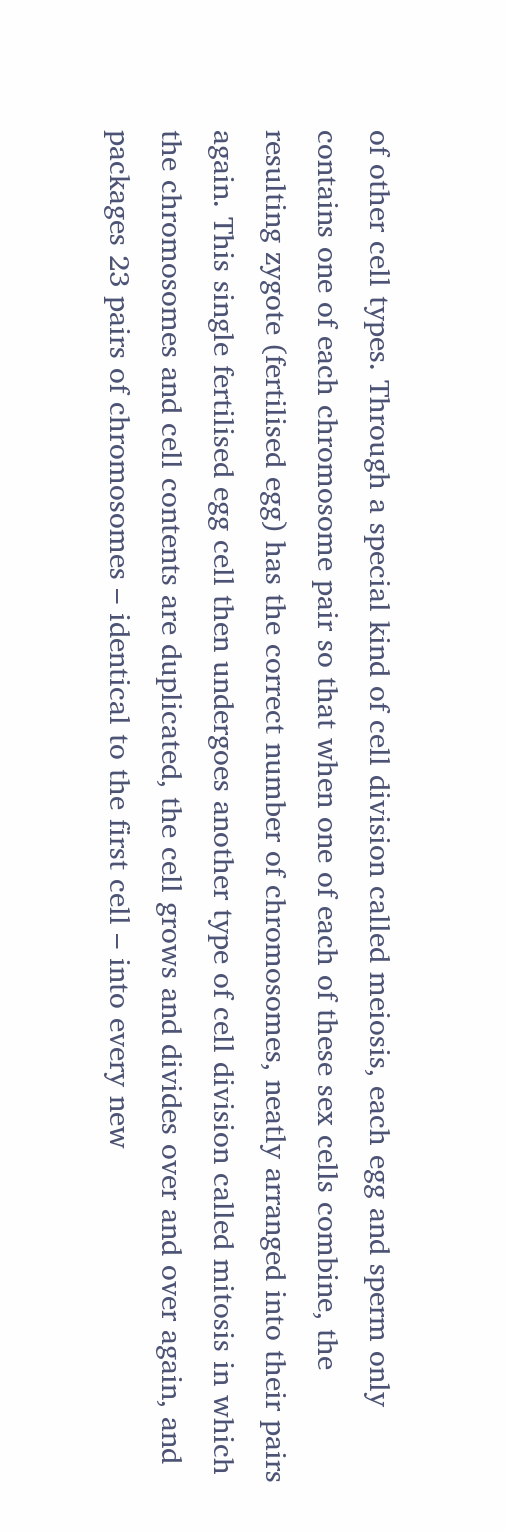of other cell types. Through a special kind of cell division called meiosis, each egg and sperm only contains one of each chromosome pair so that when one of each of these sex cells combine, the resulting zygote (fertilised egg) has the correct number of chromosomes, neatly arranged into their pairs again. This single fertilised egg cell then undergoes another type of cell division called mitosis in which the chromosomes and cell contents are duplicated, the cell grows and divides over and over again, and packages 23 pairs of chromosomes – identical to the first cell – into every new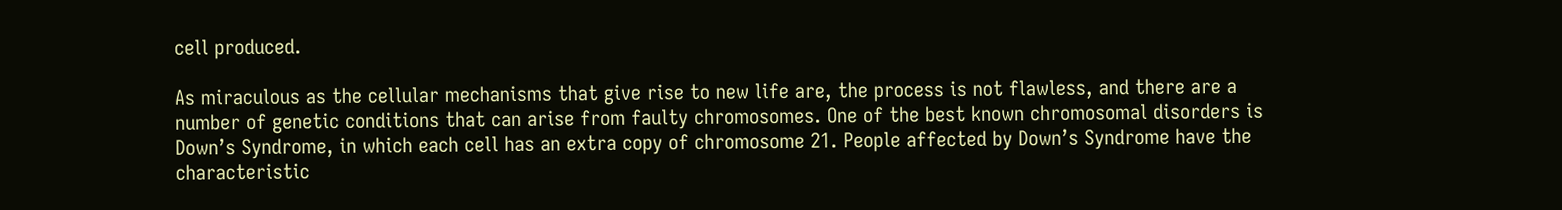cell produced.

As miraculous as the cellular mechanisms that give rise to new life are, the process is not flawless, and there are a number of genetic conditions that can arise from faulty chromosomes. One of the best known chromosomal disorders is Down’s Syndrome, in which each cell has an extra copy of chromosome 21. People affected by Down’s Syndrome have the characteristic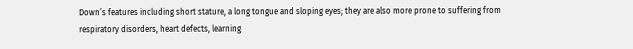Down’s features including short stature, a long tongue and sloping eyes; they are also more prone to suffering from respiratory disorders, heart defects, learning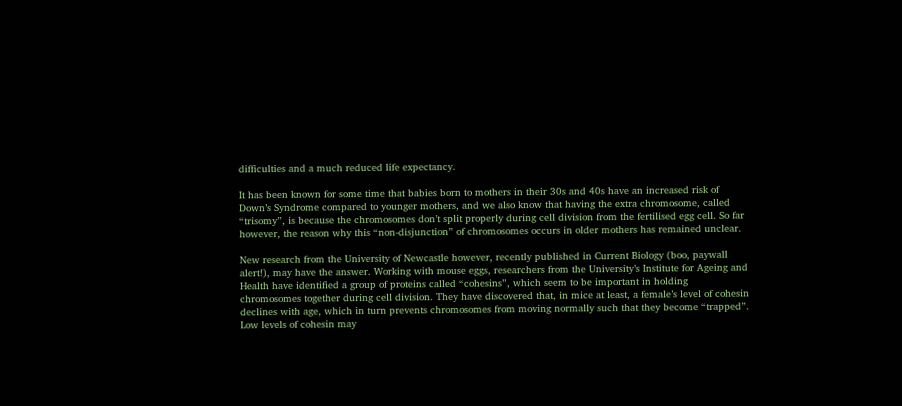difficulties and a much reduced life expectancy.

It has been known for some time that babies born to mothers in their 30s and 40s have an increased risk of Down’s Syndrome compared to younger mothers, and we also know that having the extra chromosome, called “trisomy”, is because the chromosomes don’t split properly during cell division from the fertilised egg cell. So far however, the reason why this “non-disjunction” of chromosomes occurs in older mothers has remained unclear.

New research from the University of Newcastle however, recently published in Current Biology (boo, paywall alert!), may have the answer. Working with mouse eggs, researchers from the University’s Institute for Ageing and Health have identified a group of proteins called “cohesins”, which seem to be important in holding chromosomes together during cell division. They have discovered that, in mice at least, a female’s level of cohesin declines with age, which in turn prevents chromosomes from moving normally such that they become “trapped”. Low levels of cohesin may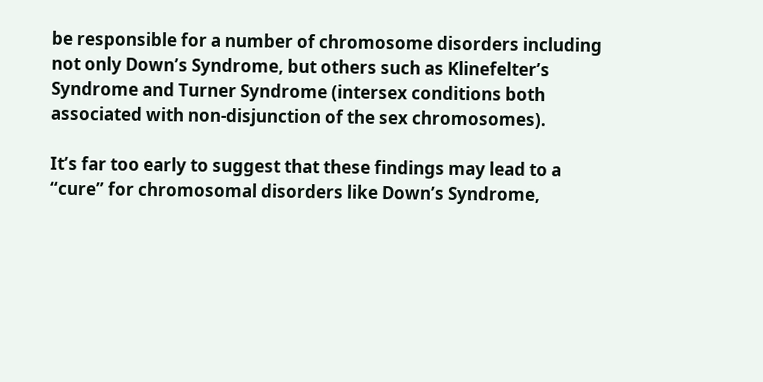be responsible for a number of chromosome disorders including not only Down’s Syndrome, but others such as Klinefelter’s Syndrome and Turner Syndrome (intersex conditions both associated with non-disjunction of the sex chromosomes).

It’s far too early to suggest that these findings may lead to a “cure” for chromosomal disorders like Down’s Syndrome,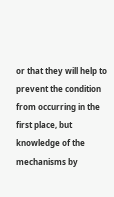or that they will help to prevent the condition from occurring in the first place, but knowledge of the mechanisms by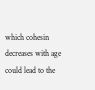which cohesin decreases with age could lead to the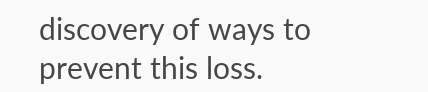discovery of ways to prevent this loss.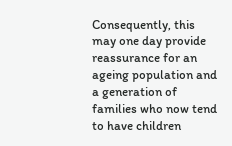Consequently, this may one day provide reassurance for an ageing population and a generation of families who now tend to have children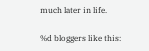much later in life.

%d bloggers like this: